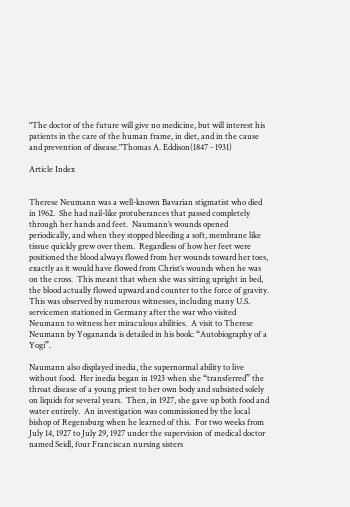"The doctor of the future will give no medicine, but will interest his patients in the care of the human frame, in diet, and in the cause and prevention of disease."Thomas A. Eddison(1847 - 1931)

Article Index


Therese Neumann was a well-known Bavarian stigmatist who died in 1962.  She had nail-like protuberances that passed completely through her hands and feet.  Naumann’s wounds opened periodically, and when they stopped bleeding a soft, membrane like tissue quickly grew over them.  Regardless of how her feet were positioned the blood always flowed from her wounds toward her toes, exactly as it would have flowed from Christ’s wounds when he was on the cross.  This meant that when she was sitting upright in bed, the blood actually flowed upward and counter to the force of gravity.  This was observed by numerous witnesses, including many U.S. servicemen stationed in Germany after the war who visited Neumann to witness her miraculous abilities.  A visit to Therese Neumann by Yogananda is detailed in his book: “Autobiography of a Yogi”.

Naumann also displayed inedia, the supernormal ability to live without food.  Her inedia began in 1923 when she “transferred” the throat disease of a young priest to her own body and subsisted solely on liquids for several years.  Then, in 1927, she gave up both food and water entirely.  An investigation was commissioned by the local bishop of Regensburg when he learned of this.  For two weeks from July 14, 1927 to July 29, 1927 under the supervision of medical doctor named Seidl, four Franciscan nursing sisters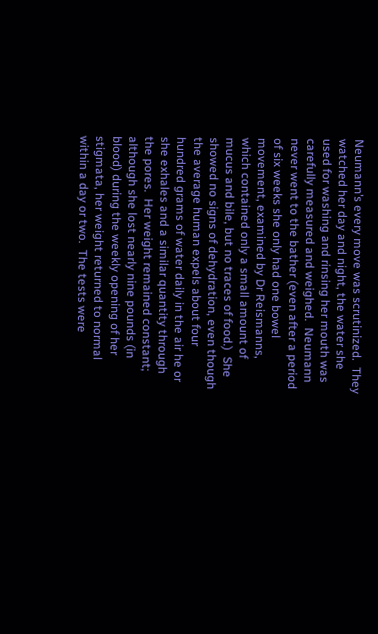Neumann’s every move was scrutinized.  They watched her day and night, the water she used for washing and rinsing her mouth was carefully measured and weighed.  Neumann never went to the bather (even after a period of six weeks she only had one bowel movement, examined by Dr Reismanns, which contained only a small amount of mucus and bile, but no traces of food.)  She showed no signs of dehydration, even though the average human expels about four hundred grams of water daily in the air he or she exhales and a similar quantity through the pores.  Her weight remained constant; although she lost nearly nine pounds (in blood) during the weekly opening of her stigmata, her weight returned to normal within a day or two.  The tests were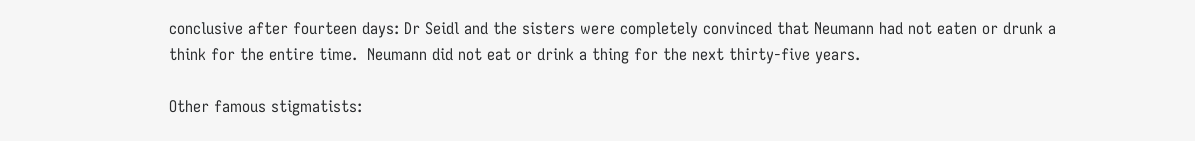conclusive after fourteen days: Dr Seidl and the sisters were completely convinced that Neumann had not eaten or drunk a think for the entire time.  Neumann did not eat or drink a thing for the next thirty-five years.

Other famous stigmatists: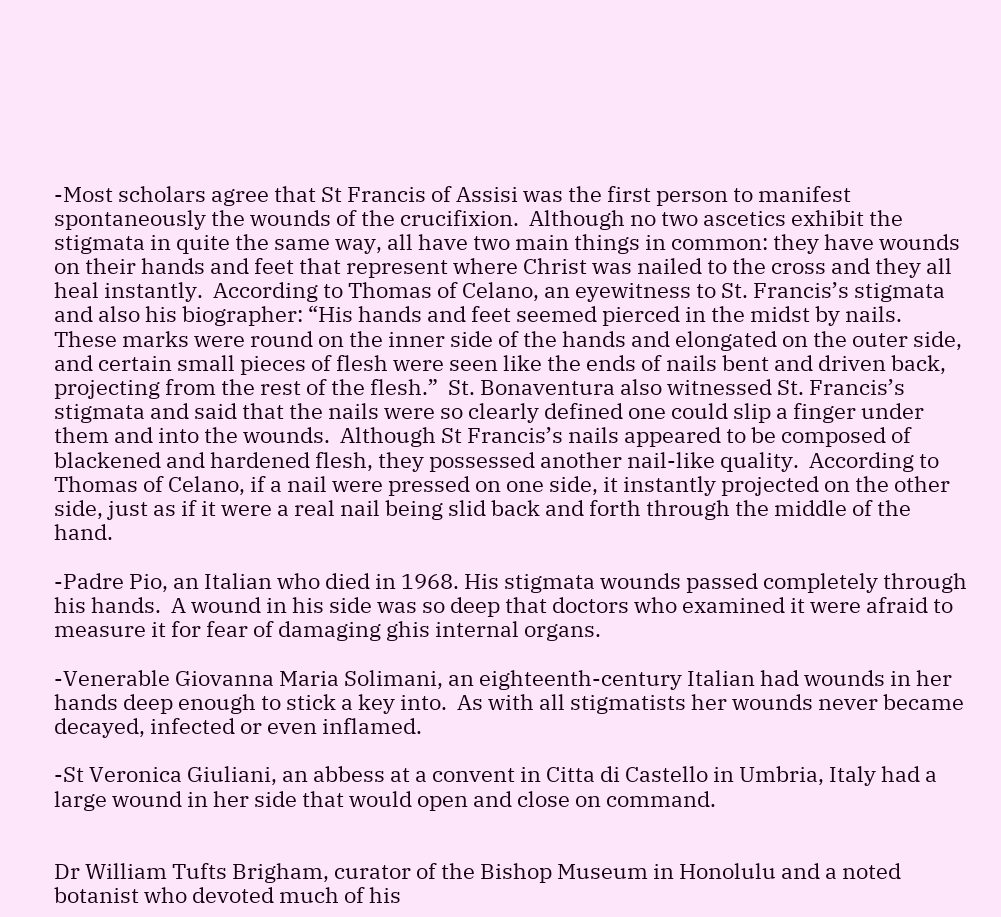-Most scholars agree that St Francis of Assisi was the first person to manifest spontaneously the wounds of the crucifixion.  Although no two ascetics exhibit the stigmata in quite the same way, all have two main things in common: they have wounds on their hands and feet that represent where Christ was nailed to the cross and they all heal instantly.  According to Thomas of Celano, an eyewitness to St. Francis’s stigmata and also his biographer: “His hands and feet seemed pierced in the midst by nails.  These marks were round on the inner side of the hands and elongated on the outer side, and certain small pieces of flesh were seen like the ends of nails bent and driven back, projecting from the rest of the flesh.”  St. Bonaventura also witnessed St. Francis’s stigmata and said that the nails were so clearly defined one could slip a finger under them and into the wounds.  Although St Francis’s nails appeared to be composed of blackened and hardened flesh, they possessed another nail-like quality.  According to Thomas of Celano, if a nail were pressed on one side, it instantly projected on the other side, just as if it were a real nail being slid back and forth through the middle of the hand.

-Padre Pio, an Italian who died in 1968. His stigmata wounds passed completely through his hands.  A wound in his side was so deep that doctors who examined it were afraid to measure it for fear of damaging ghis internal organs.

-Venerable Giovanna Maria Solimani, an eighteenth-century Italian had wounds in her hands deep enough to stick a key into.  As with all stigmatists her wounds never became decayed, infected or even inflamed.

-St Veronica Giuliani, an abbess at a convent in Citta di Castello in Umbria, Italy had a large wound in her side that would open and close on command.


Dr William Tufts Brigham, curator of the Bishop Museum in Honolulu and a noted botanist who devoted much of his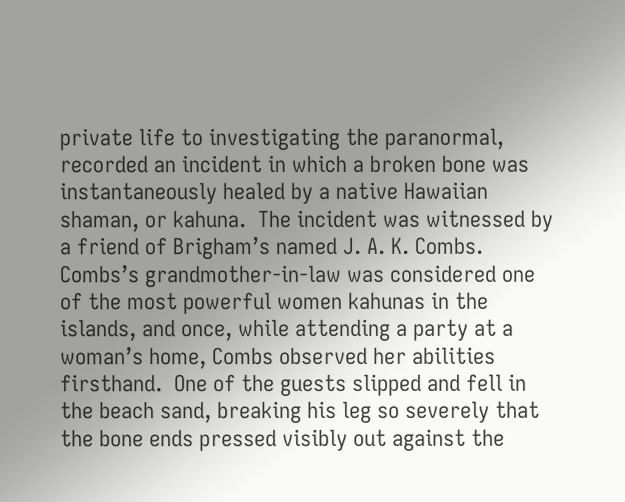private life to investigating the paranormal, recorded an incident in which a broken bone was instantaneously healed by a native Hawaiian shaman, or kahuna.  The incident was witnessed by a friend of Brigham’s named J. A. K. Combs.  Combs’s grandmother-in-law was considered one of the most powerful women kahunas in the islands, and once, while attending a party at a woman’s home, Combs observed her abilities firsthand.  One of the guests slipped and fell in the beach sand, breaking his leg so severely that the bone ends pressed visibly out against the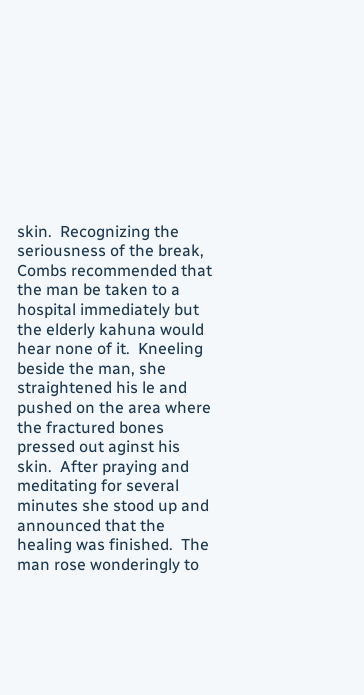skin.  Recognizing the seriousness of the break, Combs recommended that the man be taken to a hospital immediately but the elderly kahuna would hear none of it.  Kneeling beside the man, she straightened his le and pushed on the area where the fractured bones pressed out aginst his skin.  After praying and meditating for several minutes she stood up and announced that the healing was finished.  The man rose wonderingly to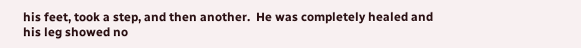his feet, took a step, and then another.  He was completely healed and his leg showed no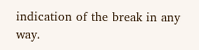indication of the break in any way.